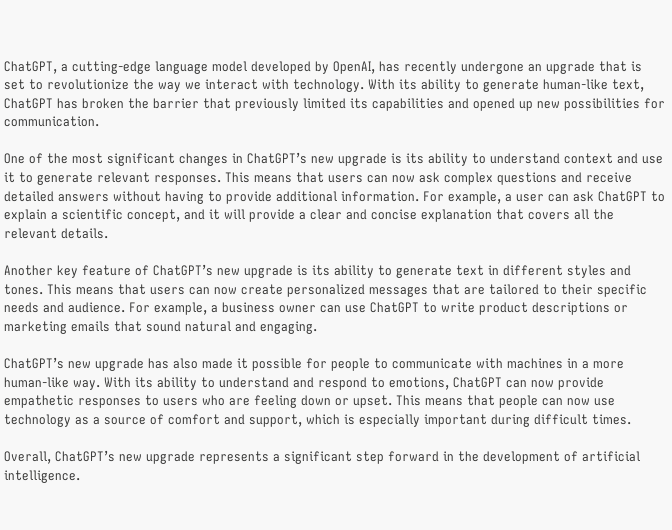ChatGPT, a cutting-edge language model developed by OpenAI, has recently undergone an upgrade that is set to revolutionize the way we interact with technology. With its ability to generate human-like text, ChatGPT has broken the barrier that previously limited its capabilities and opened up new possibilities for communication.

One of the most significant changes in ChatGPT’s new upgrade is its ability to understand context and use it to generate relevant responses. This means that users can now ask complex questions and receive detailed answers without having to provide additional information. For example, a user can ask ChatGPT to explain a scientific concept, and it will provide a clear and concise explanation that covers all the relevant details.

Another key feature of ChatGPT’s new upgrade is its ability to generate text in different styles and tones. This means that users can now create personalized messages that are tailored to their specific needs and audience. For example, a business owner can use ChatGPT to write product descriptions or marketing emails that sound natural and engaging.

ChatGPT’s new upgrade has also made it possible for people to communicate with machines in a more human-like way. With its ability to understand and respond to emotions, ChatGPT can now provide empathetic responses to users who are feeling down or upset. This means that people can now use technology as a source of comfort and support, which is especially important during difficult times.

Overall, ChatGPT’s new upgrade represents a significant step forward in the development of artificial intelligence.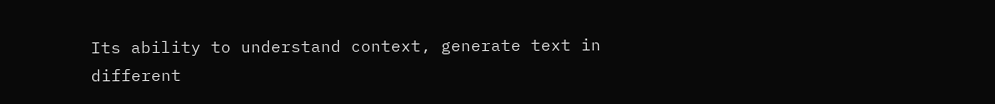Its ability to understand context, generate text in different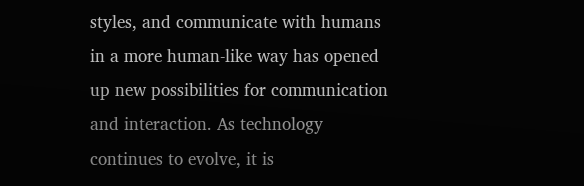styles, and communicate with humans in a more human-like way has opened up new possibilities for communication and interaction. As technology continues to evolve, it is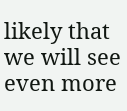likely that we will see even more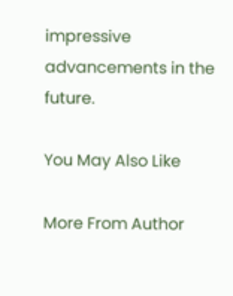impressive advancements in the future.

You May Also Like

More From Author